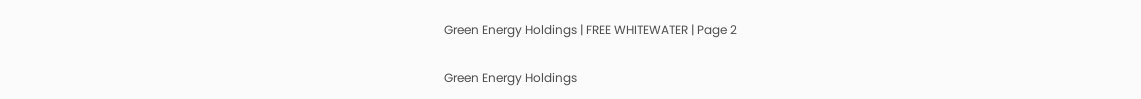Green Energy Holdings | FREE WHITEWATER | Page 2

Green Energy Holdings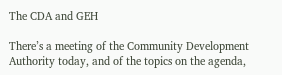The CDA and GEH

There’s a meeting of the Community Development Authority today, and of the topics on the agenda,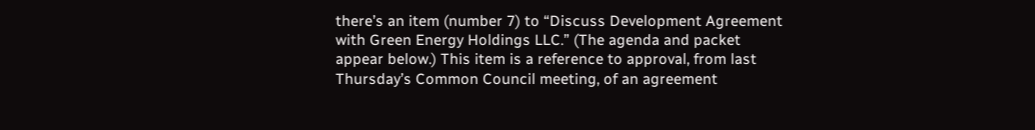there’s an item (number 7) to “Discuss Development Agreement with Green Energy Holdings LLC.” (The agenda and packet appear below.) This item is a reference to approval, from last Thursday’s Common Council meeting, of an agreement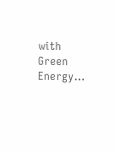with Green Energy…